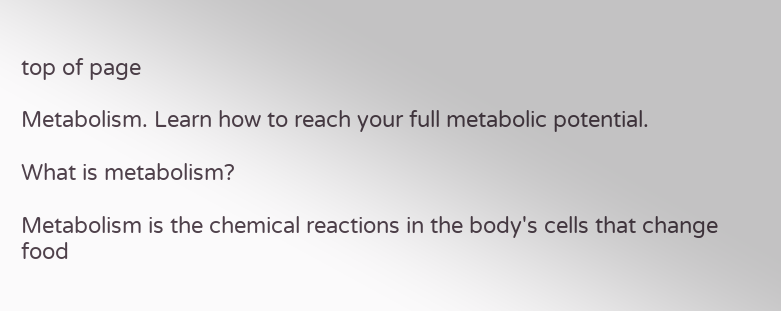top of page

Metabolism. Learn how to reach your full metabolic potential.

What is metabolism?

Metabolism is the chemical reactions in the body's cells that change food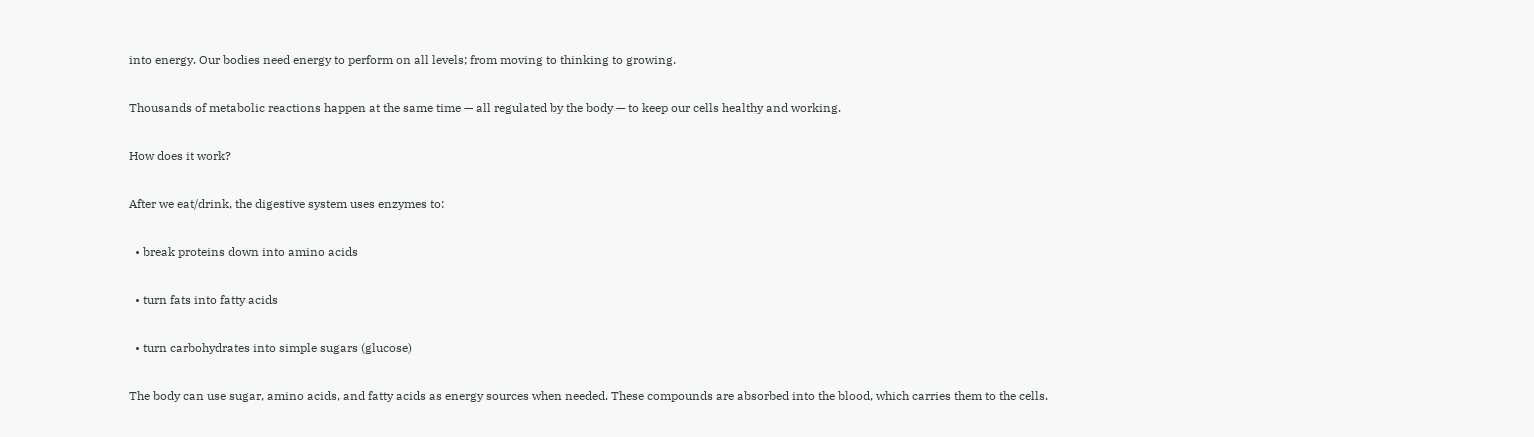into energy. Our bodies need energy to perform on all levels; from moving to thinking to growing.

Thousands of metabolic reactions happen at the same time — all regulated by the body — to keep our cells healthy and working.

How does it work?

After we eat/drink, the digestive system uses enzymes to:

  • break proteins down into amino acids

  • turn fats into fatty acids

  • turn carbohydrates into simple sugars (glucose)

The body can use sugar, amino acids, and fatty acids as energy sources when needed. These compounds are absorbed into the blood, which carries them to the cells.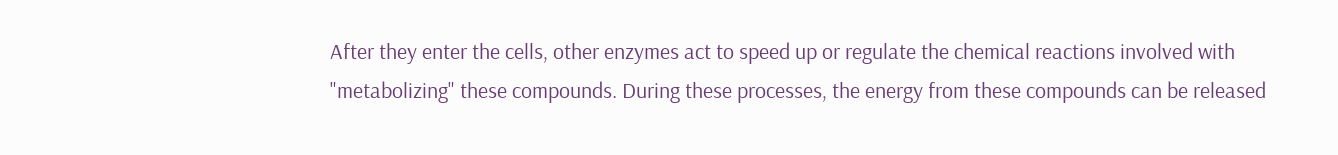After they enter the cells, other enzymes act to speed up or regulate the chemical reactions involved with "metabolizing" these compounds. During these processes, the energy from these compounds can be released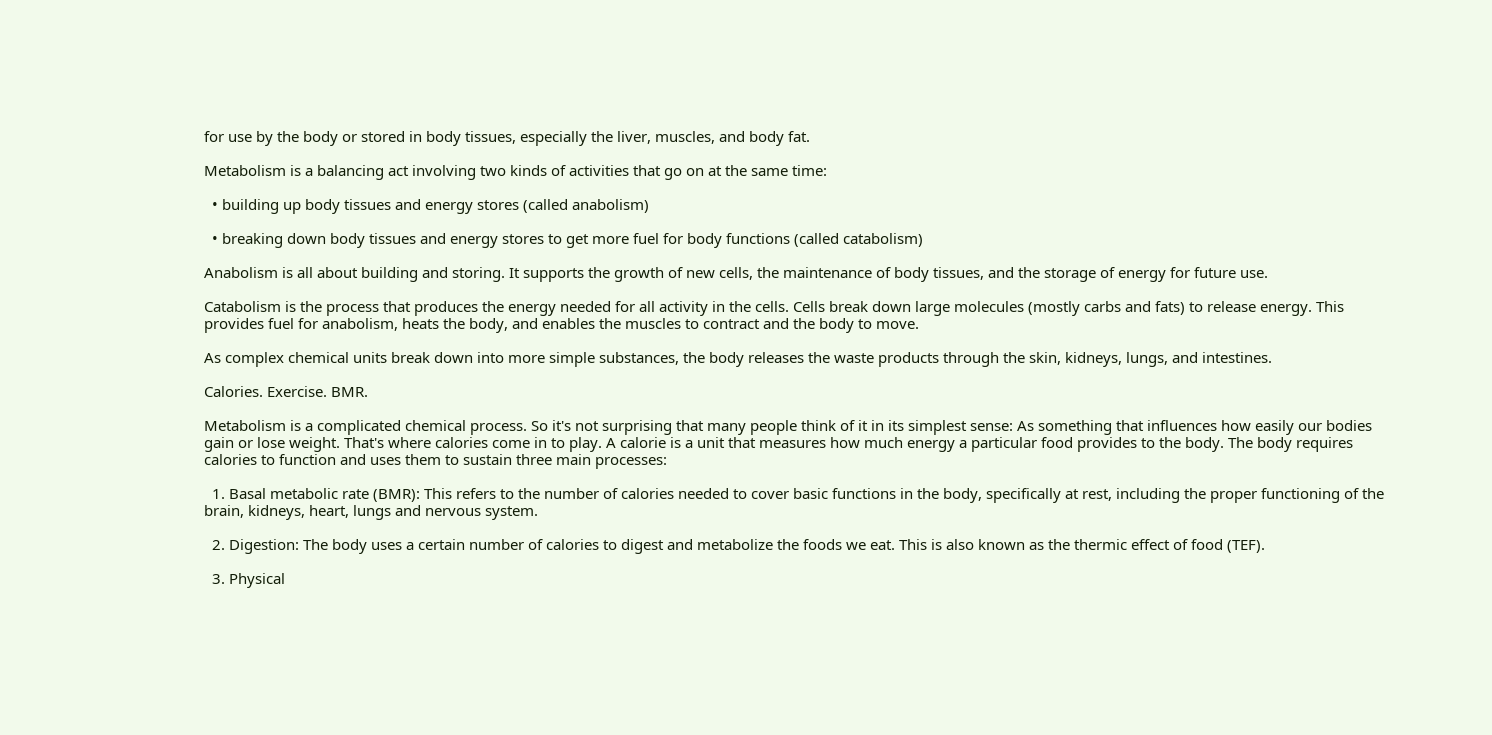for use by the body or stored in body tissues, especially the liver, muscles, and body fat.

Metabolism is a balancing act involving two kinds of activities that go on at the same time:

  • building up body tissues and energy stores (called anabolism)

  • breaking down body tissues and energy stores to get more fuel for body functions (called catabolism)

Anabolism is all about building and storing. It supports the growth of new cells, the maintenance of body tissues, and the storage of energy for future use.

Catabolism is the process that produces the energy needed for all activity in the cells. Cells break down large molecules (mostly carbs and fats) to release energy. This provides fuel for anabolism, heats the body, and enables the muscles to contract and the body to move.

As complex chemical units break down into more simple substances, the body releases the waste products through the skin, kidneys, lungs, and intestines.

Calories. Exercise. BMR.

Metabolism is a complicated chemical process. So it's not surprising that many people think of it in its simplest sense: As something that influences how easily our bodies gain or lose weight. That's where calories come in to play. A calorie is a unit that measures how much energy a particular food provides to the body. The body requires calories to function and uses them to sustain three main processes:

  1. Basal metabolic rate (BMR): This refers to the number of calories needed to cover basic functions in the body, specifically at rest, including the proper functioning of the brain, kidneys, heart, lungs and nervous system.

  2. Digestion: The body uses a certain number of calories to digest and metabolize the foods we eat. This is also known as the thermic effect of food (TEF).

  3. Physical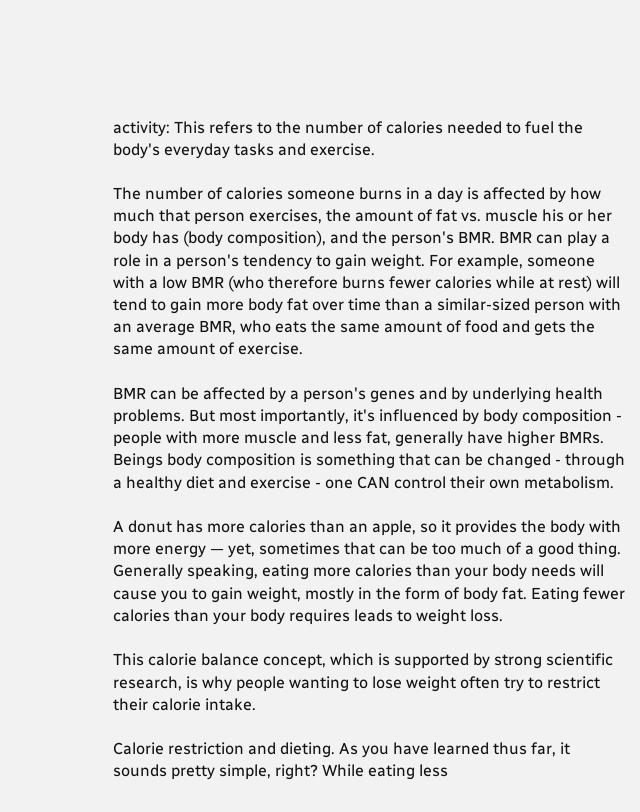activity: This refers to the number of calories needed to fuel the body's everyday tasks and exercise.

The number of calories someone burns in a day is affected by how much that person exercises, the amount of fat vs. muscle his or her body has (body composition), and the person's BMR. BMR can play a role in a person's tendency to gain weight. For example, someone with a low BMR (who therefore burns fewer calories while at rest) will tend to gain more body fat over time than a similar-sized person with an average BMR, who eats the same amount of food and gets the same amount of exercise.

BMR can be affected by a person's genes and by underlying health problems. But most importantly, it's influenced by body composition - people with more muscle and less fat, generally have higher BMRs. Beings body composition is something that can be changed - through a healthy diet and exercise - one CAN control their own metabolism.

A donut has more calories than an apple, so it provides the body with more energy — yet, sometimes that can be too much of a good thing. Generally speaking, eating more calories than your body needs will cause you to gain weight, mostly in the form of body fat. Eating fewer calories than your body requires leads to weight loss.

This calorie balance concept, which is supported by strong scientific research, is why people wanting to lose weight often try to restrict their calorie intake.

Calorie restriction and dieting. As you have learned thus far, it sounds pretty simple, right? While eating less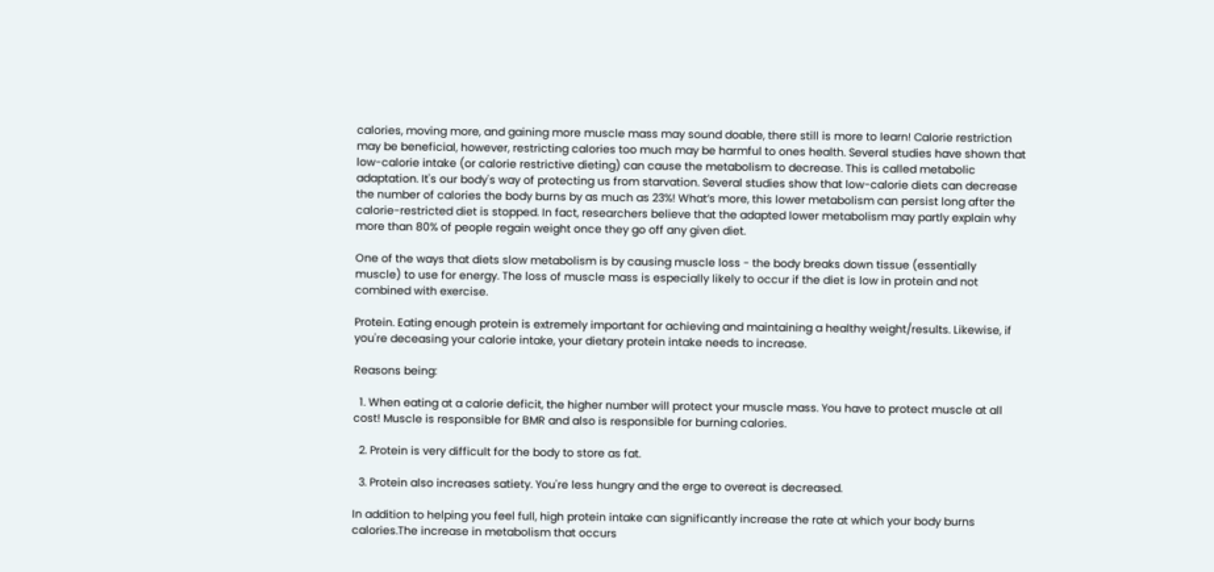calories, moving more, and gaining more muscle mass may sound doable, there still is more to learn! Calorie restriction may be beneficial, however, restricting calories too much may be harmful to ones health. Several studies have shown that low-calorie intake (or calorie restrictive dieting) can cause the metabolism to decrease. This is called metabolic adaptation. It's our body's way of protecting us from starvation. Several studies show that low-calorie diets can decrease the number of calories the body burns by as much as 23%! What’s more, this lower metabolism can persist long after the calorie-restricted diet is stopped. In fact, researchers believe that the adapted lower metabolism may partly explain why more than 80% of people regain weight once they go off any given diet.

One of the ways that diets slow metabolism is by causing muscle loss - the body breaks down tissue (essentially muscle) to use for energy. The loss of muscle mass is especially likely to occur if the diet is low in protein and not combined with exercise.

Protein. Eating enough protein is extremely important for achieving and maintaining a healthy weight/results. Likewise, if you're deceasing your calorie intake, your dietary protein intake needs to increase.

Reasons being:

  1. When eating at a calorie deficit, the higher number will protect your muscle mass. You have to protect muscle at all cost! Muscle is responsible for BMR and also is responsible for burning calories.

  2. Protein is very difficult for the body to store as fat.

  3. Protein also increases satiety. You're less hungry and the erge to overeat is decreased.

In addition to helping you feel full, high protein intake can significantly increase the rate at which your body burns calories.The increase in metabolism that occurs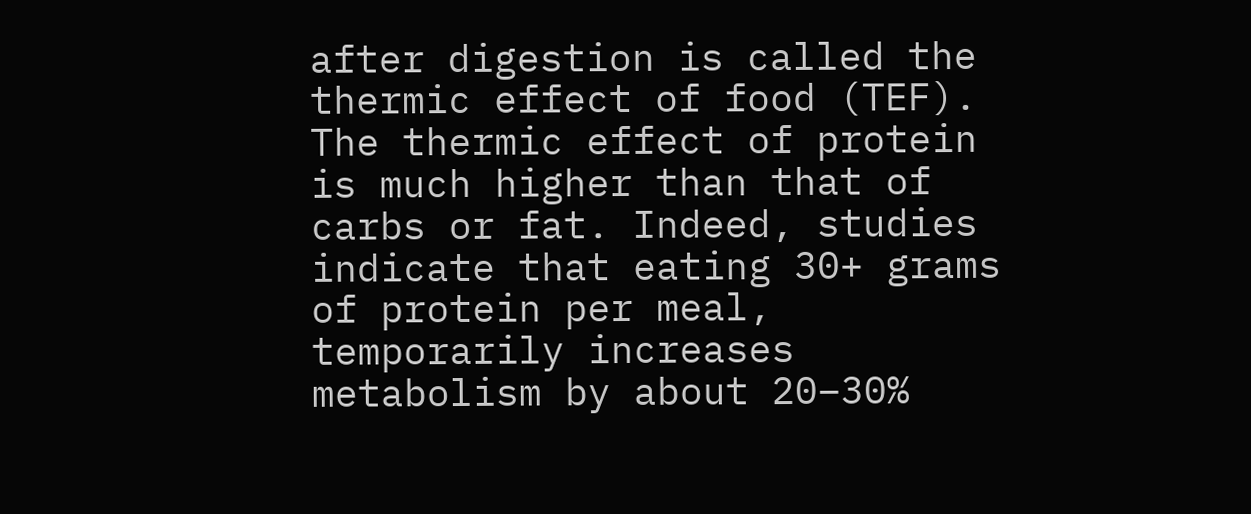after digestion is called the thermic effect of food (TEF). The thermic effect of protein is much higher than that of carbs or fat. Indeed, studies indicate that eating 30+ grams of protein per meal, temporarily increases metabolism by about 20–30%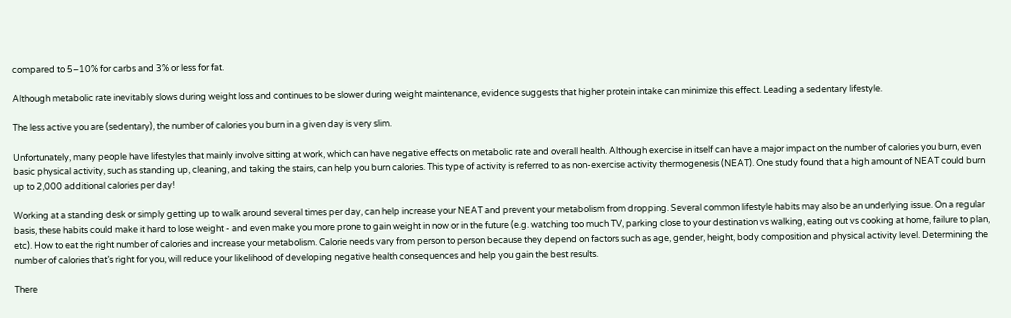compared to 5–10% for carbs and 3% or less for fat.

Although metabolic rate inevitably slows during weight loss and continues to be slower during weight maintenance, evidence suggests that higher protein intake can minimize this effect. Leading a sedentary lifestyle.

The less active you are (sedentary), the number of calories you burn in a given day is very slim.

Unfortunately, many people have lifestyles that mainly involve sitting at work, which can have negative effects on metabolic rate and overall health. Although exercise in itself can have a major impact on the number of calories you burn, even basic physical activity, such as standing up, cleaning, and taking the stairs, can help you burn calories. This type of activity is referred to as non-exercise activity thermogenesis (NEAT). One study found that a high amount of NEAT could burn up to 2,000 additional calories per day!

Working at a standing desk or simply getting up to walk around several times per day, can help increase your NEAT and prevent your metabolism from dropping. Several common lifestyle habits may also be an underlying issue. On a regular basis, these habits could make it hard to lose weight - and even make you more prone to gain weight in now or in the future (e.g. watching too much TV, parking close to your destination vs walking, eating out vs cooking at home, failure to plan, etc). How to eat the right number of calories and increase your metabolism. Calorie needs vary from person to person because they depend on factors such as age, gender, height, body composition and physical activity level. Determining the number of calories that’s right for you, will reduce your likelihood of developing negative health consequences and help you gain the best results.

There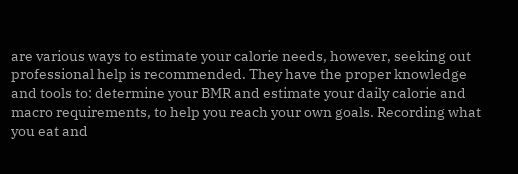are various ways to estimate your calorie needs, however, seeking out professional help is recommended. They have the proper knowledge and tools to: determine your BMR and estimate your daily calorie and macro requirements, to help you reach your own goals. Recording what you eat and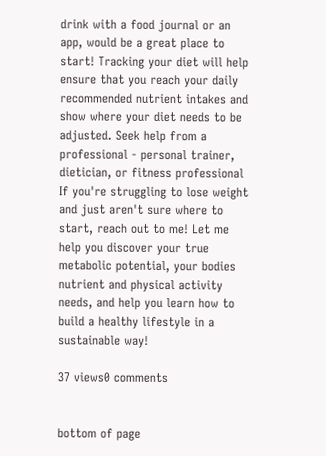drink with a food journal or an app, would be a great place to start! Tracking your diet will help ensure that you reach your daily recommended nutrient intakes and show where your diet needs to be adjusted. Seek help from a professional - personal trainer, dietician, or fitness professional If you're struggling to lose weight and just aren't sure where to start, reach out to me! Let me help you discover your true metabolic potential, your bodies nutrient and physical activity needs, and help you learn how to build a healthy lifestyle in a sustainable way!

37 views0 comments


bottom of page